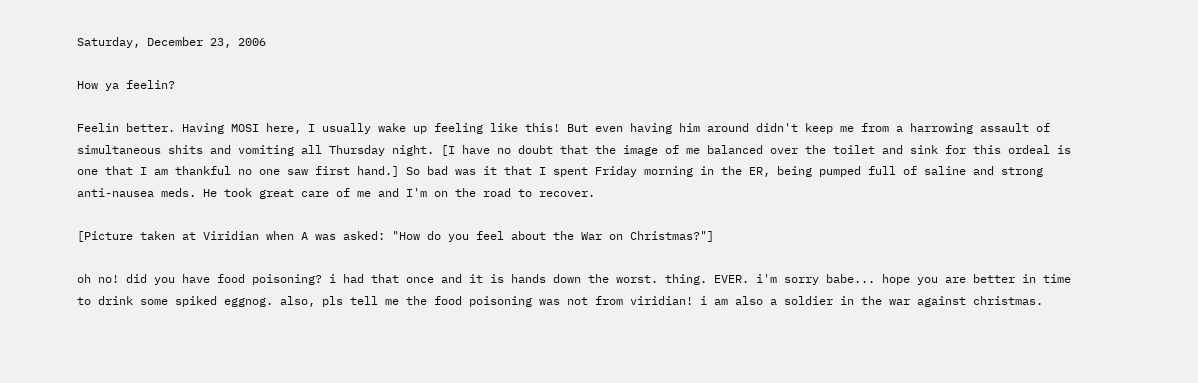Saturday, December 23, 2006

How ya feelin?

Feelin better. Having MOSI here, I usually wake up feeling like this! But even having him around didn't keep me from a harrowing assault of simultaneous shits and vomiting all Thursday night. [I have no doubt that the image of me balanced over the toilet and sink for this ordeal is one that I am thankful no one saw first hand.] So bad was it that I spent Friday morning in the ER, being pumped full of saline and strong anti-nausea meds. He took great care of me and I'm on the road to recover.

[Picture taken at Viridian when A was asked: "How do you feel about the War on Christmas?"]

oh no! did you have food poisoning? i had that once and it is hands down the worst. thing. EVER. i'm sorry babe... hope you are better in time to drink some spiked eggnog. also, pls tell me the food poisoning was not from viridian! i am also a soldier in the war against christmas.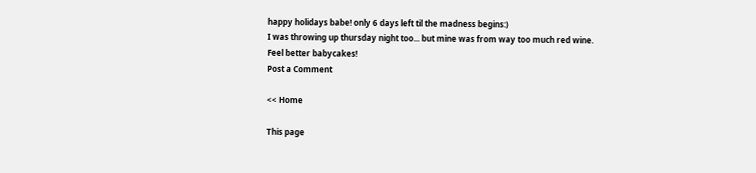happy holidays babe! only 6 days left til the madness begins:)
I was throwing up thursday night too... but mine was from way too much red wine.
Feel better babycakes!
Post a Comment

<< Home

This page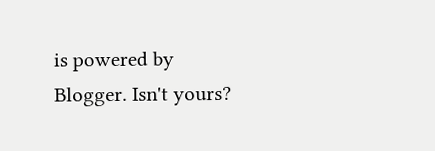is powered by Blogger. Isn't yours?